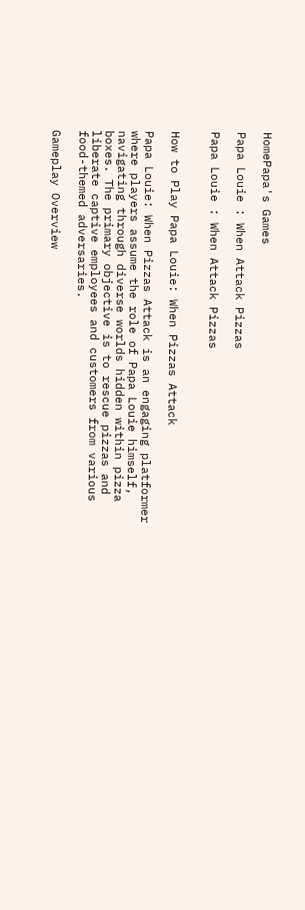HomePapa's Games

Papa Louie : When Attack Pizzas

Papa Louie : When Attack Pizzas


How to Play Papa Louie: When Pizzas Attack

Papa Louie: When Pizzas Attack is an engaging platformer where players assume the role of Papa Louie himself, navigating through diverse worlds hidden within pizza boxes. The primary objective is to rescue pizzas and liberate captive employees and customers from various food-themed adversaries.

Gameplay Overview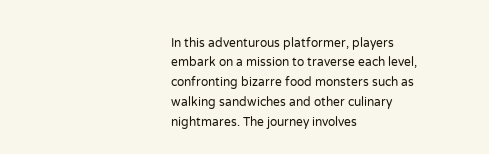In this adventurous platformer, players embark on a mission to traverse each level, confronting bizarre food monsters such as walking sandwiches and other culinary nightmares. The journey involves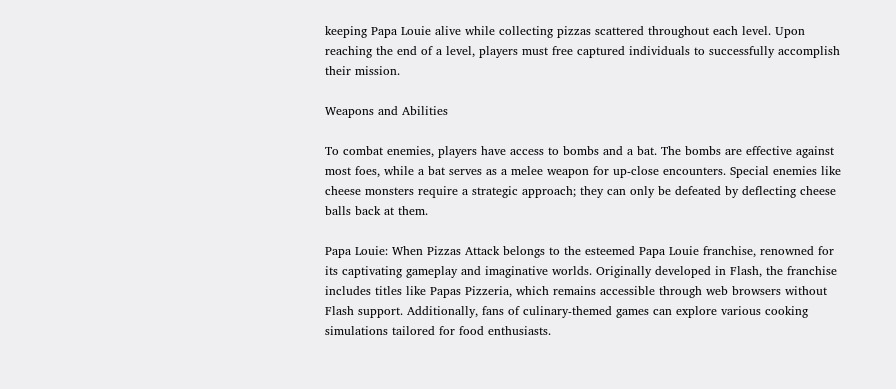keeping Papa Louie alive while collecting pizzas scattered throughout each level. Upon reaching the end of a level, players must free captured individuals to successfully accomplish their mission.

Weapons and Abilities

To combat enemies, players have access to bombs and a bat. The bombs are effective against most foes, while a bat serves as a melee weapon for up-close encounters. Special enemies like cheese monsters require a strategic approach; they can only be defeated by deflecting cheese balls back at them.

Papa Louie: When Pizzas Attack belongs to the esteemed Papa Louie franchise, renowned for its captivating gameplay and imaginative worlds. Originally developed in Flash, the franchise includes titles like Papas Pizzeria, which remains accessible through web browsers without Flash support. Additionally, fans of culinary-themed games can explore various cooking simulations tailored for food enthusiasts.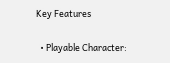Key Features

  • Playable Character: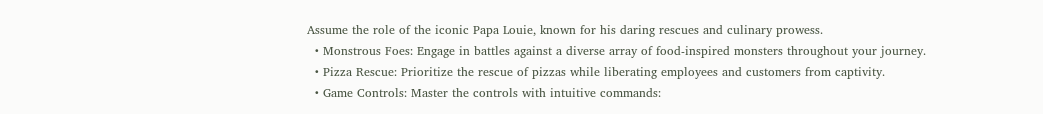Assume the role of the iconic Papa Louie, known for his daring rescues and culinary prowess.
  • Monstrous Foes: Engage in battles against a diverse array of food-inspired monsters throughout your journey.
  • Pizza Rescue: Prioritize the rescue of pizzas while liberating employees and customers from captivity.
  • Game Controls: Master the controls with intuitive commands: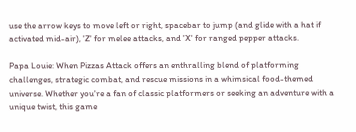use the arrow keys to move left or right, spacebar to jump (and glide with a hat if activated mid-air), 'Z' for melee attacks, and 'X' for ranged pepper attacks.

Papa Louie: When Pizzas Attack offers an enthralling blend of platforming challenges, strategic combat, and rescue missions in a whimsical food-themed universe. Whether you're a fan of classic platformers or seeking an adventure with a unique twist, this game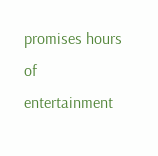promises hours of entertainment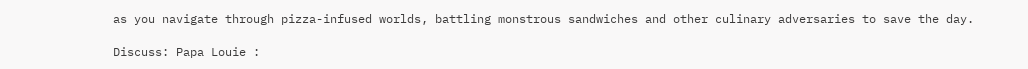as you navigate through pizza-infused worlds, battling monstrous sandwiches and other culinary adversaries to save the day.

Discuss: Papa Louie :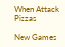When Attack Pizzas

New Games